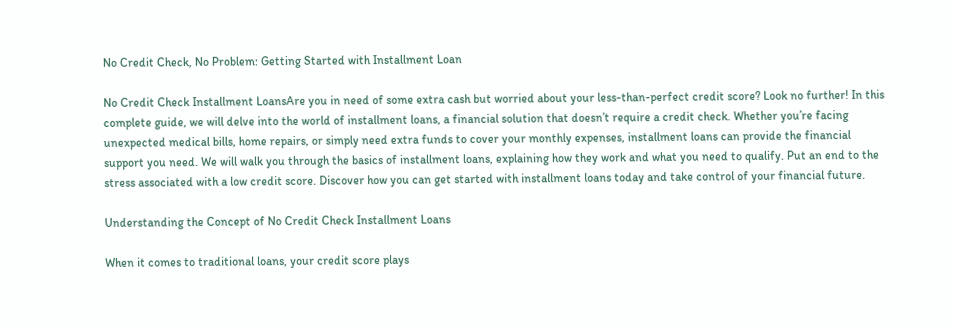No Credit Check, No Problem: Getting Started with Installment Loan

No Credit Check Installment LoansAre you in need of some extra cash but worried about your less-than-perfect credit score? Look no further! In this complete guide, we will delve into the world of installment loans, a financial solution that doesn’t require a credit check. Whether you’re facing unexpected medical bills, home repairs, or simply need extra funds to cover your monthly expenses, installment loans can provide the financial support you need. We will walk you through the basics of installment loans, explaining how they work and what you need to qualify. Put an end to the stress associated with a low credit score. Discover how you can get started with installment loans today and take control of your financial future.

Understanding the Concept of No Credit Check Installment Loans

When it comes to traditional loans, your credit score plays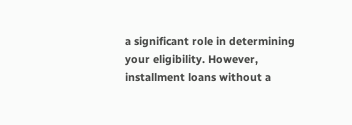a significant role in determining your eligibility. However, installment loans without a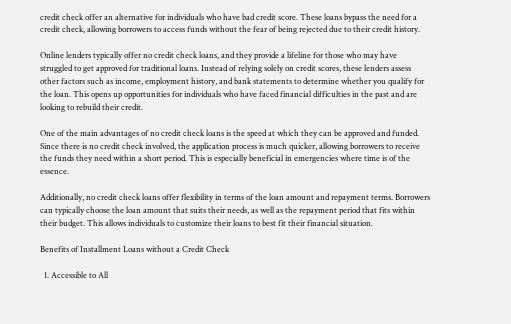credit check offer an alternative for individuals who have bad credit score. These loans bypass the need for a credit check, allowing borrowers to access funds without the fear of being rejected due to their credit history.

Online lenders typically offer no credit check loans, and they provide a lifeline for those who may have struggled to get approved for traditional loans. Instead of relying solely on credit scores, these lenders assess other factors such as income, employment history, and bank statements to determine whether you qualify for the loan. This opens up opportunities for individuals who have faced financial difficulties in the past and are looking to rebuild their credit.

One of the main advantages of no credit check loans is the speed at which they can be approved and funded. Since there is no credit check involved, the application process is much quicker, allowing borrowers to receive the funds they need within a short period. This is especially beneficial in emergencies where time is of the essence.

Additionally, no credit check loans offer flexibility in terms of the loan amount and repayment terms. Borrowers can typically choose the loan amount that suits their needs, as well as the repayment period that fits within their budget. This allows individuals to customize their loans to best fit their financial situation.

Benefits of Installment Loans without a Credit Check

  1. Accessible to All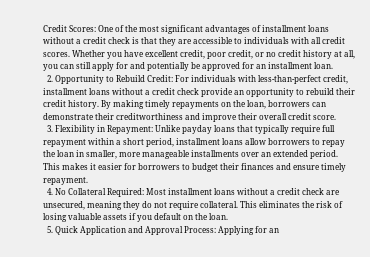Credit Scores: One of the most significant advantages of installment loans without a credit check is that they are accessible to individuals with all credit scores. Whether you have excellent credit, poor credit, or no credit history at all, you can still apply for and potentially be approved for an installment loan.
  2. Opportunity to Rebuild Credit: For individuals with less-than-perfect credit, installment loans without a credit check provide an opportunity to rebuild their credit history. By making timely repayments on the loan, borrowers can demonstrate their creditworthiness and improve their overall credit score.
  3. Flexibility in Repayment: Unlike payday loans that typically require full repayment within a short period, installment loans allow borrowers to repay the loan in smaller, more manageable installments over an extended period. This makes it easier for borrowers to budget their finances and ensure timely repayment.
  4. No Collateral Required: Most installment loans without a credit check are unsecured, meaning they do not require collateral. This eliminates the risk of losing valuable assets if you default on the loan.
  5. Quick Application and Approval Process: Applying for an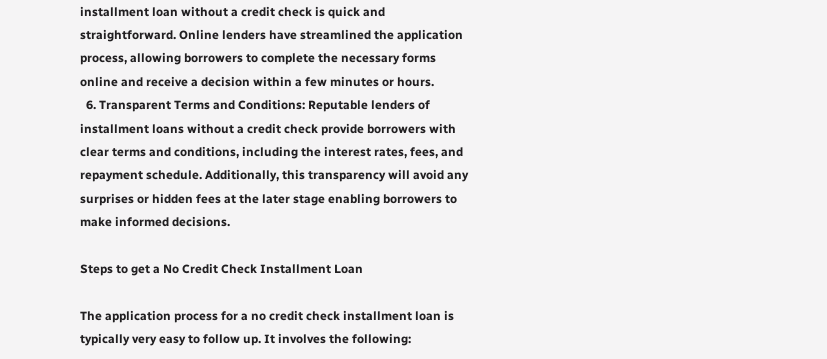installment loan without a credit check is quick and straightforward. Online lenders have streamlined the application process, allowing borrowers to complete the necessary forms online and receive a decision within a few minutes or hours.
  6. Transparent Terms and Conditions: Reputable lenders of installment loans without a credit check provide borrowers with clear terms and conditions, including the interest rates, fees, and repayment schedule. Additionally, this transparency will avoid any surprises or hidden fees at the later stage enabling borrowers to make informed decisions.

Steps to get a No Credit Check Installment Loan

The application process for a no credit check installment loan is typically very easy to follow up. It involves the following: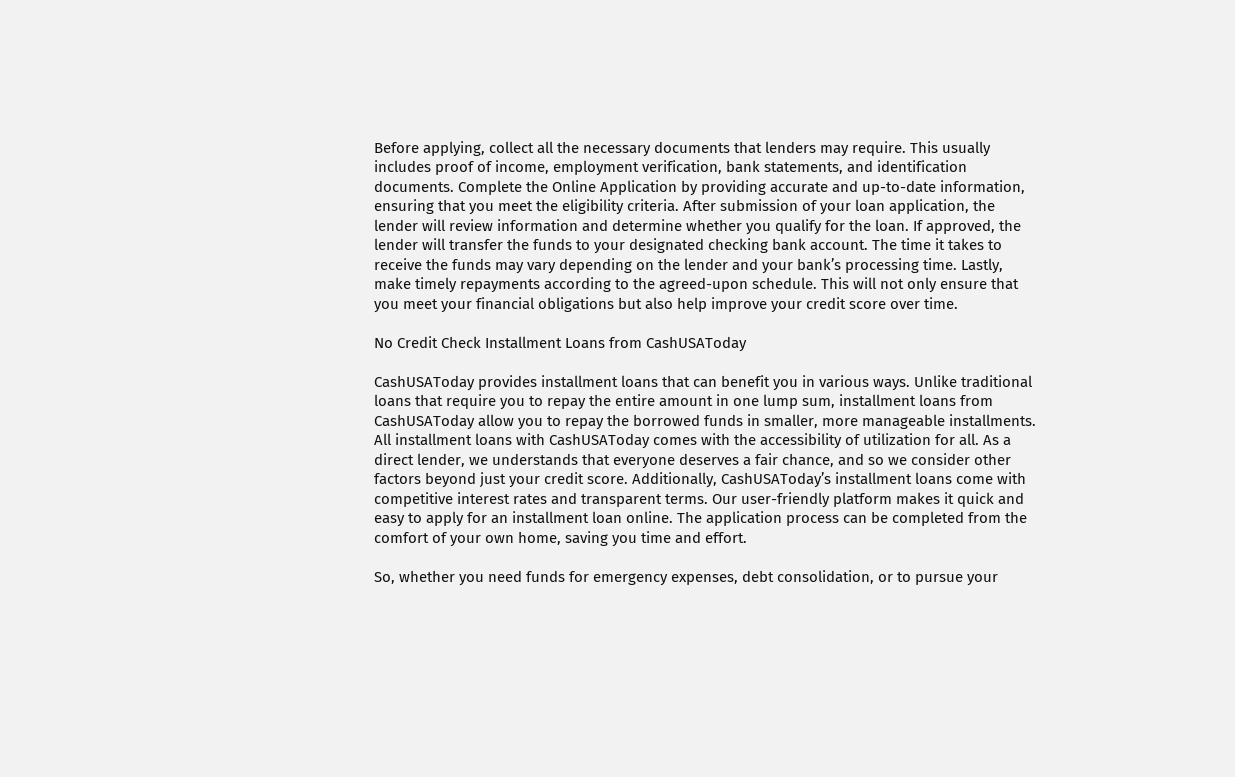Before applying, collect all the necessary documents that lenders may require. This usually includes proof of income, employment verification, bank statements, and identification documents. Complete the Online Application by providing accurate and up-to-date information, ensuring that you meet the eligibility criteria. After submission of your loan application, the lender will review information and determine whether you qualify for the loan. If approved, the lender will transfer the funds to your designated checking bank account. The time it takes to receive the funds may vary depending on the lender and your bank’s processing time. Lastly, make timely repayments according to the agreed-upon schedule. This will not only ensure that you meet your financial obligations but also help improve your credit score over time.

No Credit Check Installment Loans from CashUSAToday

CashUSAToday provides installment loans that can benefit you in various ways. Unlike traditional loans that require you to repay the entire amount in one lump sum, installment loans from CashUSAToday allow you to repay the borrowed funds in smaller, more manageable installments. All installment loans with CashUSAToday comes with the accessibility of utilization for all. As a direct lender, we understands that everyone deserves a fair chance, and so we consider other factors beyond just your credit score. Additionally, CashUSAToday’s installment loans come with competitive interest rates and transparent terms. Our user-friendly platform makes it quick and easy to apply for an installment loan online. The application process can be completed from the comfort of your own home, saving you time and effort.

So, whether you need funds for emergency expenses, debt consolidation, or to pursue your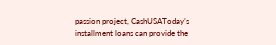passion project, CashUSAToday’s installment loans can provide the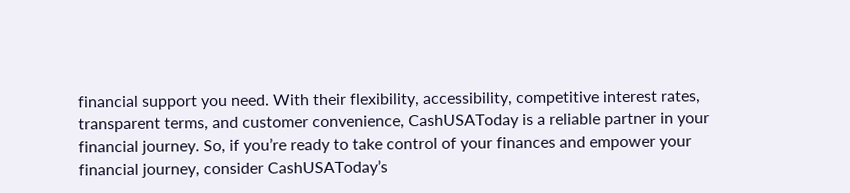financial support you need. With their flexibility, accessibility, competitive interest rates, transparent terms, and customer convenience, CashUSAToday is a reliable partner in your financial journey. So, if you’re ready to take control of your finances and empower your financial journey, consider CashUSAToday’s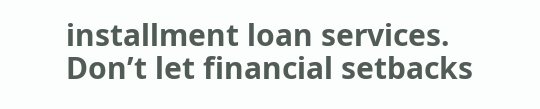installment loan services. Don’t let financial setbacks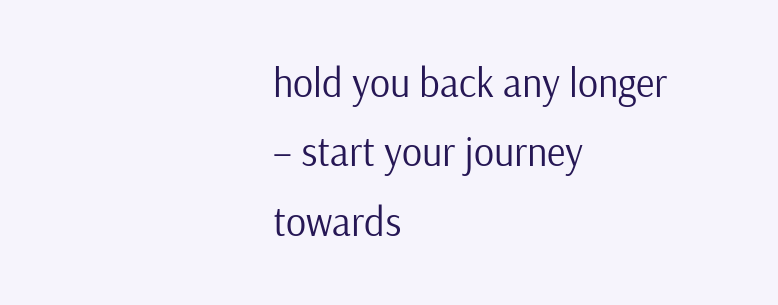hold you back any longer – start your journey towards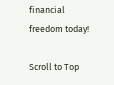financial freedom today!

Scroll to Top